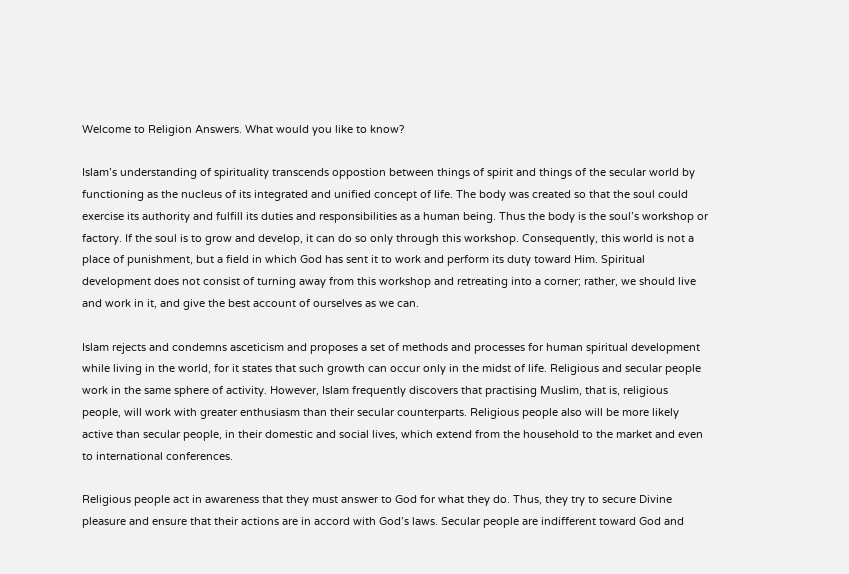Welcome to Religion Answers. What would you like to know?

Islam’s understanding of spirituality transcends oppostion between things of spirit and things of the secular world by functioning as the nucleus of its integrated and unified concept of life. The body was created so that the soul could exercise its authority and fulfill its duties and responsibilities as a human being. Thus the body is the soul’s workshop or factory. If the soul is to grow and develop, it can do so only through this workshop. Consequently, this world is not a place of punishment, but a field in which God has sent it to work and perform its duty toward Him. Spiritual development does not consist of turning away from this workshop and retreating into a corner; rather, we should live and work in it, and give the best account of ourselves as we can.

Islam rejects and condemns asceticism and proposes a set of methods and processes for human spiritual development while living in the world, for it states that such growth can occur only in the midst of life. Religious and secular people work in the same sphere of activity. However, Islam frequently discovers that practising Muslim, that is, religious people, will work with greater enthusiasm than their secular counterparts. Religious people also will be more likely active than secular people, in their domestic and social lives, which extend from the household to the market and even to international conferences.

Religious people act in awareness that they must answer to God for what they do. Thus, they try to secure Divine pleasure and ensure that their actions are in accord with God’s laws. Secular people are indifferent toward God and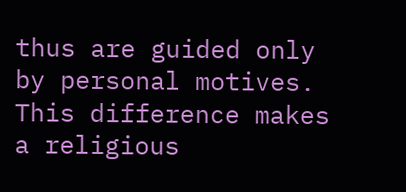thus are guided only by personal motives. This difference makes a religious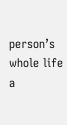person’s whole life a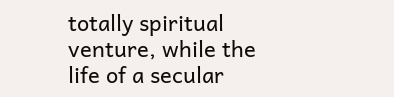totally spiritual venture, while the life of a secular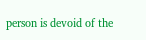person is devoid of the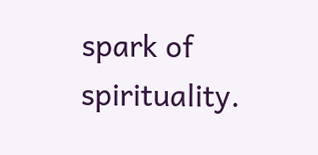spark of spirituality.